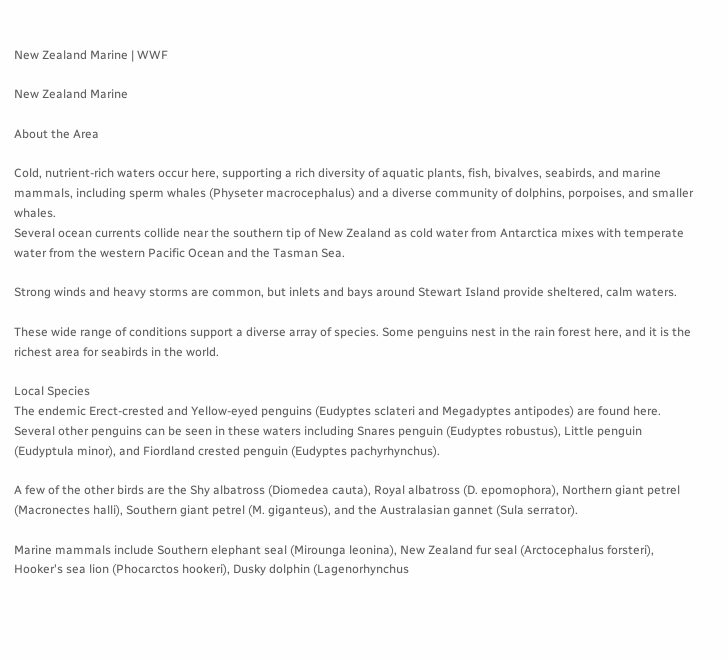New Zealand Marine | WWF

New Zealand Marine

About the Area

Cold, nutrient-rich waters occur here, supporting a rich diversity of aquatic plants, fish, bivalves, seabirds, and marine mammals, including sperm whales (Physeter macrocephalus) and a diverse community of dolphins, porpoises, and smaller whales.
Several ocean currents collide near the southern tip of New Zealand as cold water from Antarctica mixes with temperate water from the western Pacific Ocean and the Tasman Sea.

Strong winds and heavy storms are common, but inlets and bays around Stewart Island provide sheltered, calm waters.

These wide range of conditions support a diverse array of species. Some penguins nest in the rain forest here, and it is the richest area for seabirds in the world.

Local Species
The endemic Erect-crested and Yellow-eyed penguins (Eudyptes sclateri and Megadyptes antipodes) are found here. Several other penguins can be seen in these waters including Snares penguin (Eudyptes robustus), Little penguin (Eudyptula minor), and Fiordland crested penguin (Eudyptes pachyrhynchus).

A few of the other birds are the Shy albatross (Diomedea cauta), Royal albatross (D. epomophora), Northern giant petrel (Macronectes halli), Southern giant petrel (M. giganteus), and the Australasian gannet (Sula serrator).

Marine mammals include Southern elephant seal (Mirounga leonina), New Zealand fur seal (Arctocephalus forsteri), Hooker's sea lion (Phocarctos hookeri), Dusky dolphin (Lagenorhynchus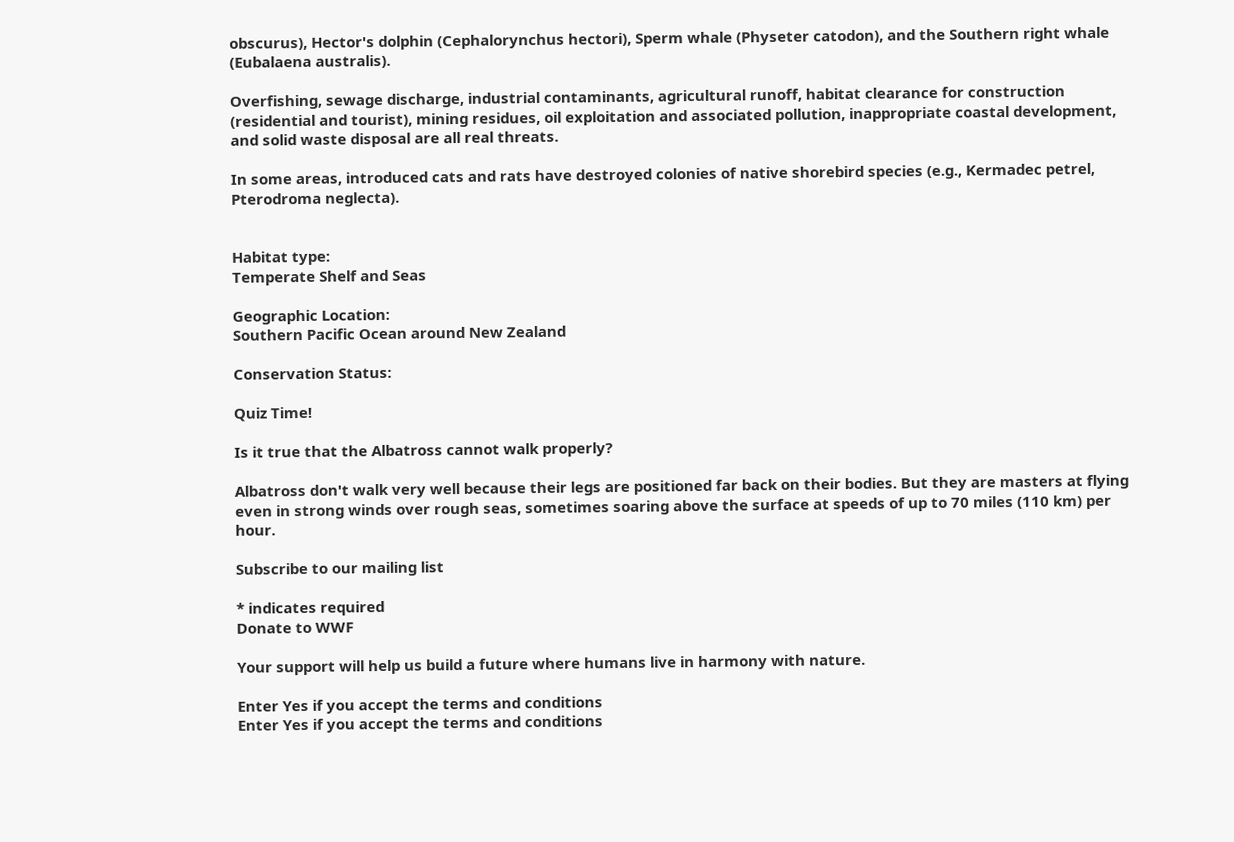obscurus), Hector's dolphin (Cephalorynchus hectori), Sperm whale (Physeter catodon), and the Southern right whale (Eubalaena australis).

Overfishing, sewage discharge, industrial contaminants, agricultural runoff, habitat clearance for construction (residential and tourist), mining residues, oil exploitation and associated pollution, inappropriate coastal development, and solid waste disposal are all real threats.

In some areas, introduced cats and rats have destroyed colonies of native shorebird species (e.g., Kermadec petrel, Pterodroma neglecta).


Habitat type:
Temperate Shelf and Seas

Geographic Location:
Southern Pacific Ocean around New Zealand

Conservation Status:

Quiz Time!

Is it true that the Albatross cannot walk properly?

Albatross don't walk very well because their legs are positioned far back on their bodies. But they are masters at flying even in strong winds over rough seas, sometimes soaring above the surface at speeds of up to 70 miles (110 km) per hour.

Subscribe to our mailing list

* indicates required
Donate to WWF

Your support will help us build a future where humans live in harmony with nature.

Enter Yes if you accept the terms and conditions
Enter Yes if you accept the terms and conditions